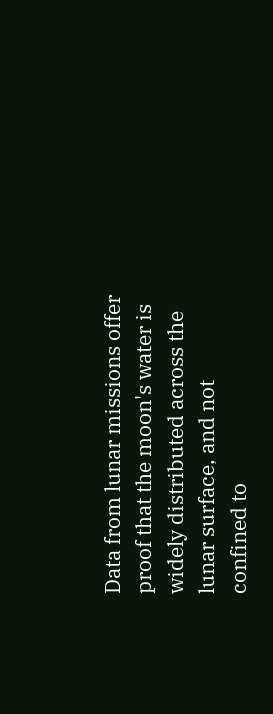Data from lunar missions offer proof that the moon's water is widely distributed across the lunar surface, and not confined to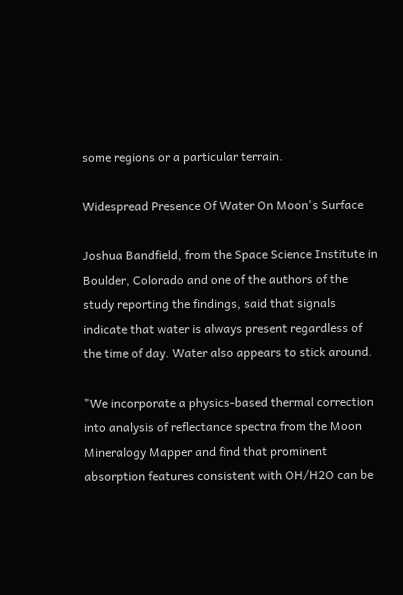some regions or a particular terrain.

Widespread Presence Of Water On Moon's Surface

Joshua Bandfield, from the Space Science Institute in Boulder, Colorado and one of the authors of the study reporting the findings, said that signals indicate that water is always present regardless of the time of day. Water also appears to stick around.

"We incorporate a physics-based thermal correction into analysis of reflectance spectra from the Moon Mineralogy Mapper and find that prominent absorption features consistent with OH/H2O can be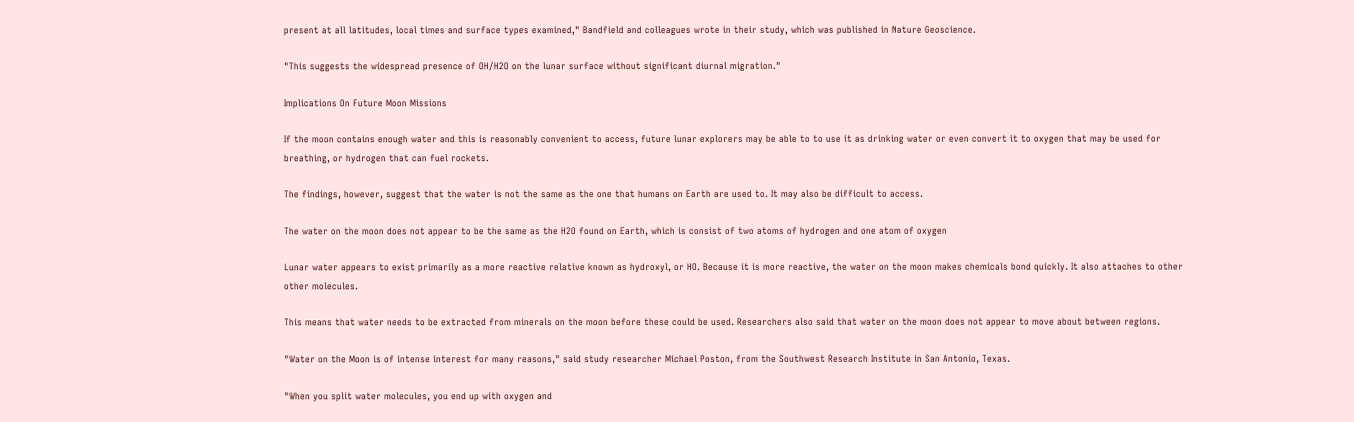present at all latitudes, local times and surface types examined," Bandfield and colleagues wrote in their study, which was published in Nature Geoscience.

"This suggests the widespread presence of OH/H2O on the lunar surface without significant diurnal migration."

Implications On Future Moon Missions

If the moon contains enough water and this is reasonably convenient to access, future lunar explorers may be able to to use it as drinking water or even convert it to oxygen that may be used for breathing, or hydrogen that can fuel rockets.

The findings, however, suggest that the water is not the same as the one that humans on Earth are used to. It may also be difficult to access.

The water on the moon does not appear to be the same as the H2O found on Earth, which is consist of two atoms of hydrogen and one atom of oxygen

Lunar water appears to exist primarily as a more reactive relative known as hydroxyl, or HO. Because it is more reactive, the water on the moon makes chemicals bond quickly. It also attaches to other other molecules.

This means that water needs to be extracted from minerals on the moon before these could be used. Researchers also said that water on the moon does not appear to move about between regions.

"Water on the Moon is of intense interest for many reasons," said study researcher Michael Poston, from the Southwest Research Institute in San Antonio, Texas.

"When you split water molecules, you end up with oxygen and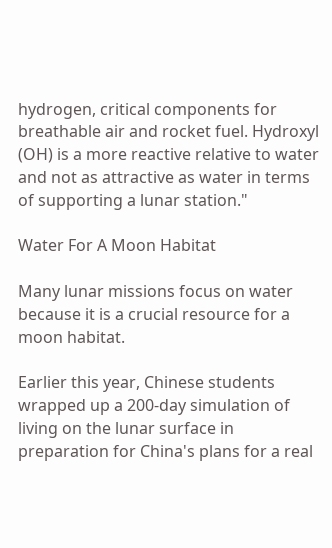hydrogen, critical components for breathable air and rocket fuel. Hydroxyl (OH) is a more reactive relative to water and not as attractive as water in terms of supporting a lunar station."

Water For A Moon Habitat

Many lunar missions focus on water because it is a crucial resource for a moon habitat.

Earlier this year, Chinese students wrapped up a 200-day simulation of living on the lunar surface in preparation for China's plans for a real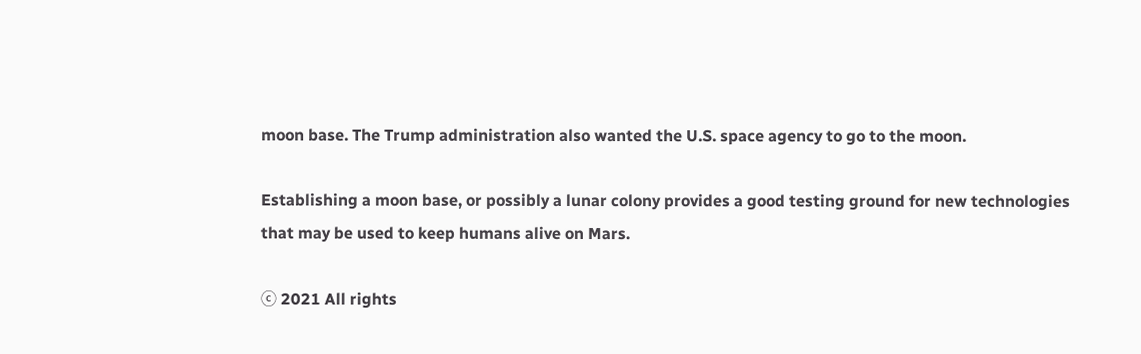moon base. The Trump administration also wanted the U.S. space agency to go to the moon.

Establishing a moon base, or possibly a lunar colony provides a good testing ground for new technologies that may be used to keep humans alive on Mars.

ⓒ 2021 All rights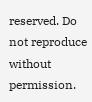reserved. Do not reproduce without permission.